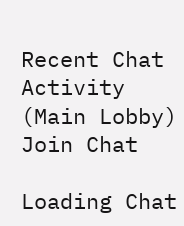Recent Chat Activity (Main Lobby)
Join Chat

Loading Chat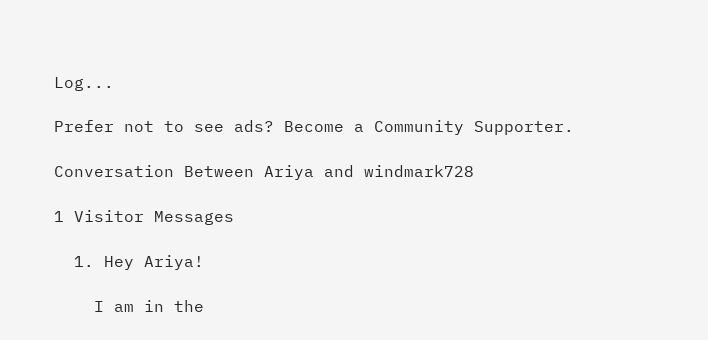Log...

Prefer not to see ads? Become a Community Supporter.

Conversation Between Ariya and windmark728

1 Visitor Messages

  1. Hey Ariya!

    I am in the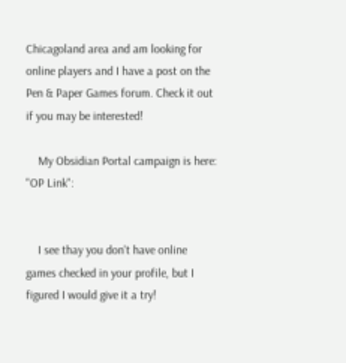Chicagoland area and am looking for online players and I have a post on the Pen & Paper Games forum. Check it out if you may be interested!

    My Obsidian Portal campaign is here: "OP Link":


    I see thay you don't have online games checked in your profile, but I figured I would give it a try!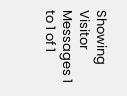Showing Visitor Messages 1 to 1 of 1